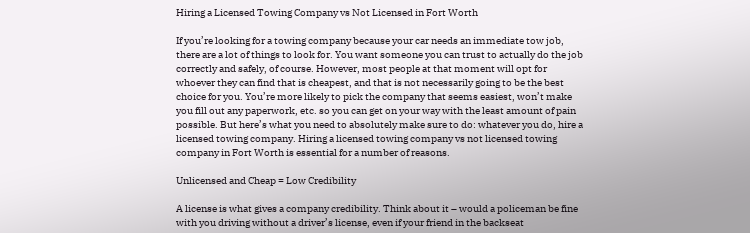Hiring a Licensed Towing Company vs Not Licensed in Fort Worth

If you’re looking for a towing company because your car needs an immediate tow job, there are a lot of things to look for. You want someone you can trust to actually do the job correctly and safely, of course. However, most people at that moment will opt for whoever they can find that is cheapest, and that is not necessarily going to be the best choice for you. You’re more likely to pick the company that seems easiest, won’t make you fill out any paperwork, etc. so you can get on your way with the least amount of pain possible. But here’s what you need to absolutely make sure to do: whatever you do, hire a licensed towing company. Hiring a licensed towing company vs not licensed towing company in Fort Worth is essential for a number of reasons.

Unlicensed and Cheap = Low Credibility

A license is what gives a company credibility. Think about it – would a policeman be fine with you driving without a driver’s license, even if your friend in the backseat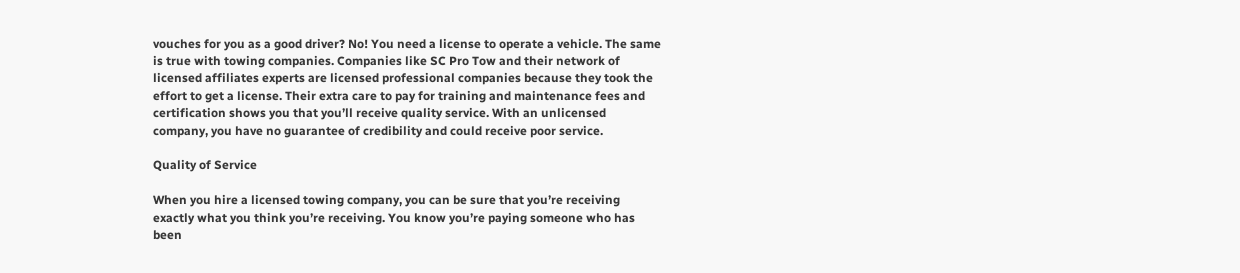vouches for you as a good driver? No! You need a license to operate a vehicle. The same is true with towing companies. Companies like SC Pro Tow and their network of licensed affiliates experts are licensed professional companies because they took the effort to get a license. Their extra care to pay for training and maintenance fees and certification shows you that you’ll receive quality service. With an unlicensed company, you have no guarantee of credibility and could receive poor service.

Quality of Service

When you hire a licensed towing company, you can be sure that you’re receiving exactly what you think you’re receiving. You know you’re paying someone who has been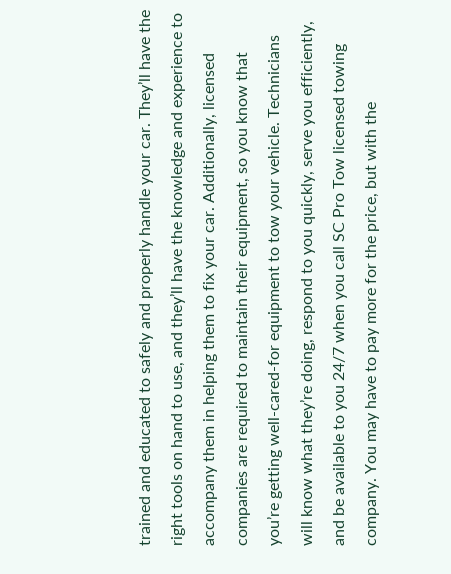trained and educated to safely and properly handle your car. They’ll have the right tools on hand to use, and they’ll have the knowledge and experience to accompany them in helping them to fix your car. Additionally, licensed companies are required to maintain their equipment, so you know that you’re getting well-cared-for equipment to tow your vehicle. Technicians will know what they’re doing, respond to you quickly, serve you efficiently, and be available to you 24/7 when you call SC Pro Tow licensed towing company. You may have to pay more for the price, but with the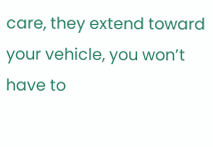care, they extend toward your vehicle, you won’t have to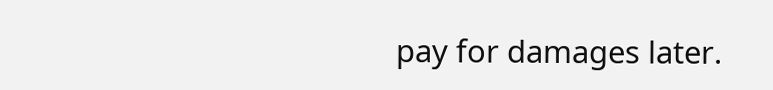pay for damages later.